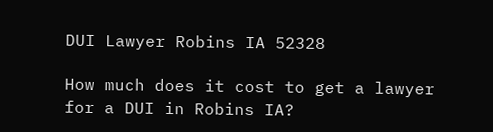DUI Lawyer Robins IA 52328

How much does it cost to get a lawyer for a DUI in Robins IA?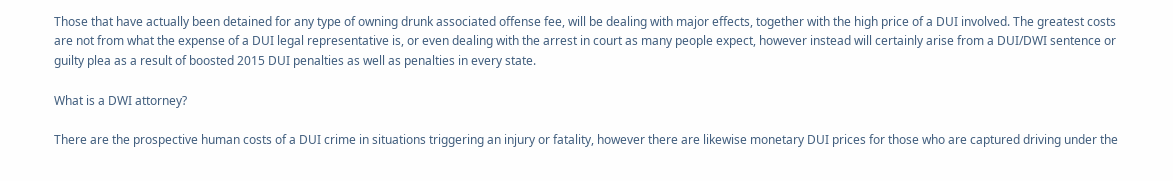Those that have actually been detained for any type of owning drunk associated offense fee, will be dealing with major effects, together with the high price of a DUI involved. The greatest costs are not from what the expense of a DUI legal representative is, or even dealing with the arrest in court as many people expect, however instead will certainly arise from a DUI/DWI sentence or guilty plea as a result of boosted 2015 DUI penalties as well as penalties in every state.

What is a DWI attorney?

There are the prospective human costs of a DUI crime in situations triggering an injury or fatality, however there are likewise monetary DUI prices for those who are captured driving under the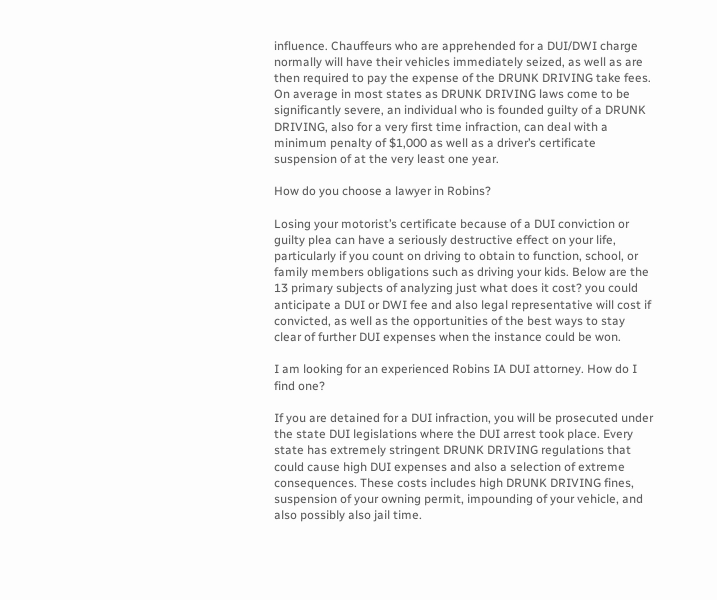influence. Chauffeurs who are apprehended for a DUI/DWI charge normally will have their vehicles immediately seized, as well as are then required to pay the expense of the DRUNK DRIVING take fees. On average in most states as DRUNK DRIVING laws come to be significantly severe, an individual who is founded guilty of a DRUNK DRIVING, also for a very first time infraction, can deal with a minimum penalty of $1,000 as well as a driver’s certificate suspension of at the very least one year.

How do you choose a lawyer in Robins?

Losing your motorist’s certificate because of a DUI conviction or guilty plea can have a seriously destructive effect on your life, particularly if you count on driving to obtain to function, school, or family members obligations such as driving your kids. Below are the 13 primary subjects of analyzing just what does it cost? you could anticipate a DUI or DWI fee and also legal representative will cost if convicted, as well as the opportunities of the best ways to stay clear of further DUI expenses when the instance could be won.

I am looking for an experienced Robins IA DUI attorney. How do I find one?

If you are detained for a DUI infraction, you will be prosecuted under the state DUI legislations where the DUI arrest took place. Every state has extremely stringent DRUNK DRIVING regulations that could cause high DUI expenses and also a selection of extreme consequences. These costs includes high DRUNK DRIVING fines, suspension of your owning permit, impounding of your vehicle, and also possibly also jail time.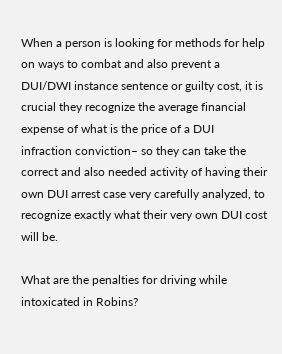When a person is looking for methods for help on ways to combat and also prevent a DUI/DWI instance sentence or guilty cost, it is crucial they recognize the average financial expense of what is the price of a DUI infraction conviction– so they can take the correct and also needed activity of having their own DUI arrest case very carefully analyzed, to recognize exactly what their very own DUI cost will be.

What are the penalties for driving while intoxicated in Robins?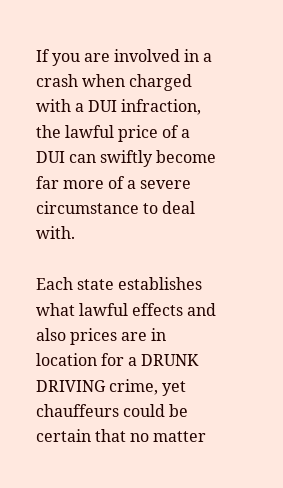If you are involved in a crash when charged with a DUI infraction, the lawful price of a DUI can swiftly become far more of a severe circumstance to deal with.

Each state establishes what lawful effects and also prices are in location for a DRUNK DRIVING crime, yet chauffeurs could be certain that no matter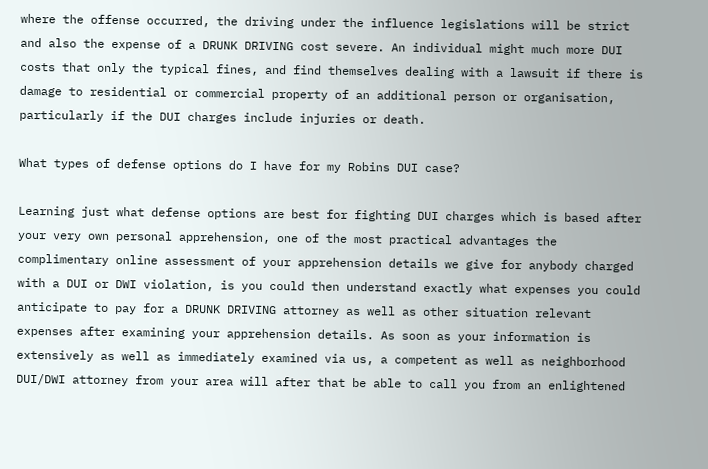where the offense occurred, the driving under the influence legislations will be strict and also the expense of a DRUNK DRIVING cost severe. An individual might much more DUI costs that only the typical fines, and find themselves dealing with a lawsuit if there is damage to residential or commercial property of an additional person or organisation, particularly if the DUI charges include injuries or death.

What types of defense options do I have for my Robins DUI case?

Learning just what defense options are best for fighting DUI charges which is based after your very own personal apprehension, one of the most practical advantages the complimentary online assessment of your apprehension details we give for anybody charged with a DUI or DWI violation, is you could then understand exactly what expenses you could anticipate to pay for a DRUNK DRIVING attorney as well as other situation relevant expenses after examining your apprehension details. As soon as your information is extensively as well as immediately examined via us, a competent as well as neighborhood DUI/DWI attorney from your area will after that be able to call you from an enlightened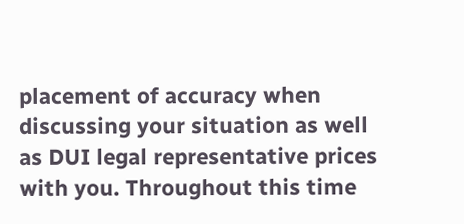placement of accuracy when discussing your situation as well as DUI legal representative prices with you. Throughout this time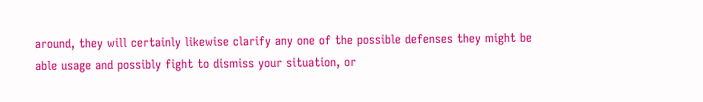around, they will certainly likewise clarify any one of the possible defenses they might be able usage and possibly fight to dismiss your situation, or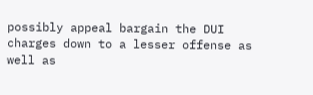possibly appeal bargain the DUI charges down to a lesser offense as well as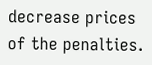decrease prices of the penalties.